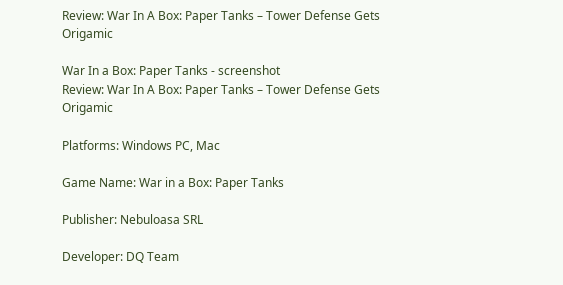Review: War In A Box: Paper Tanks – Tower Defense Gets Origamic

War In a Box: Paper Tanks - screenshot
Review: War In A Box: Paper Tanks – Tower Defense Gets Origamic

Platforms: Windows PC, Mac

Game Name: War in a Box: Paper Tanks

Publisher: Nebuloasa SRL

Developer: DQ Team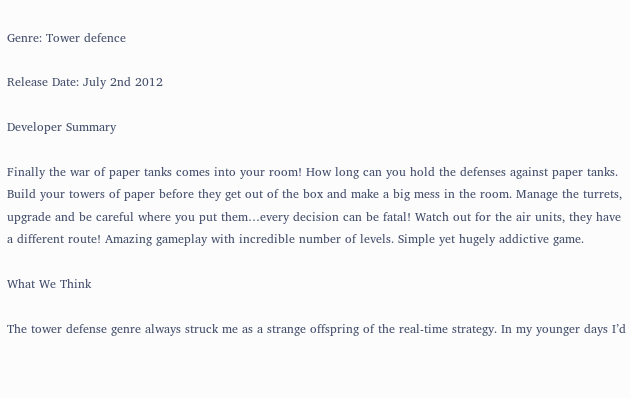Genre: Tower defence

Release Date: July 2nd 2012

Developer Summary

Finally the war of paper tanks comes into your room! How long can you hold the defenses against paper tanks. Build your towers of paper before they get out of the box and make a big mess in the room. Manage the turrets, upgrade and be careful where you put them…every decision can be fatal! Watch out for the air units, they have a different route! Amazing gameplay with incredible number of levels. Simple yet hugely addictive game.

What We Think

The tower defense genre always struck me as a strange offspring of the real-time strategy. In my younger days I’d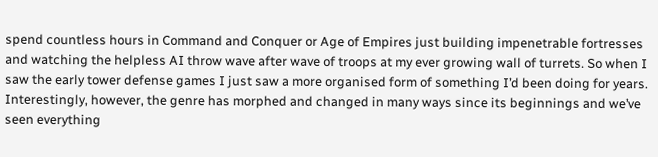spend countless hours in Command and Conquer or Age of Empires just building impenetrable fortresses and watching the helpless AI throw wave after wave of troops at my ever growing wall of turrets. So when I saw the early tower defense games I just saw a more organised form of something I’d been doing for years. Interestingly, however, the genre has morphed and changed in many ways since its beginnings and we’ve seen everything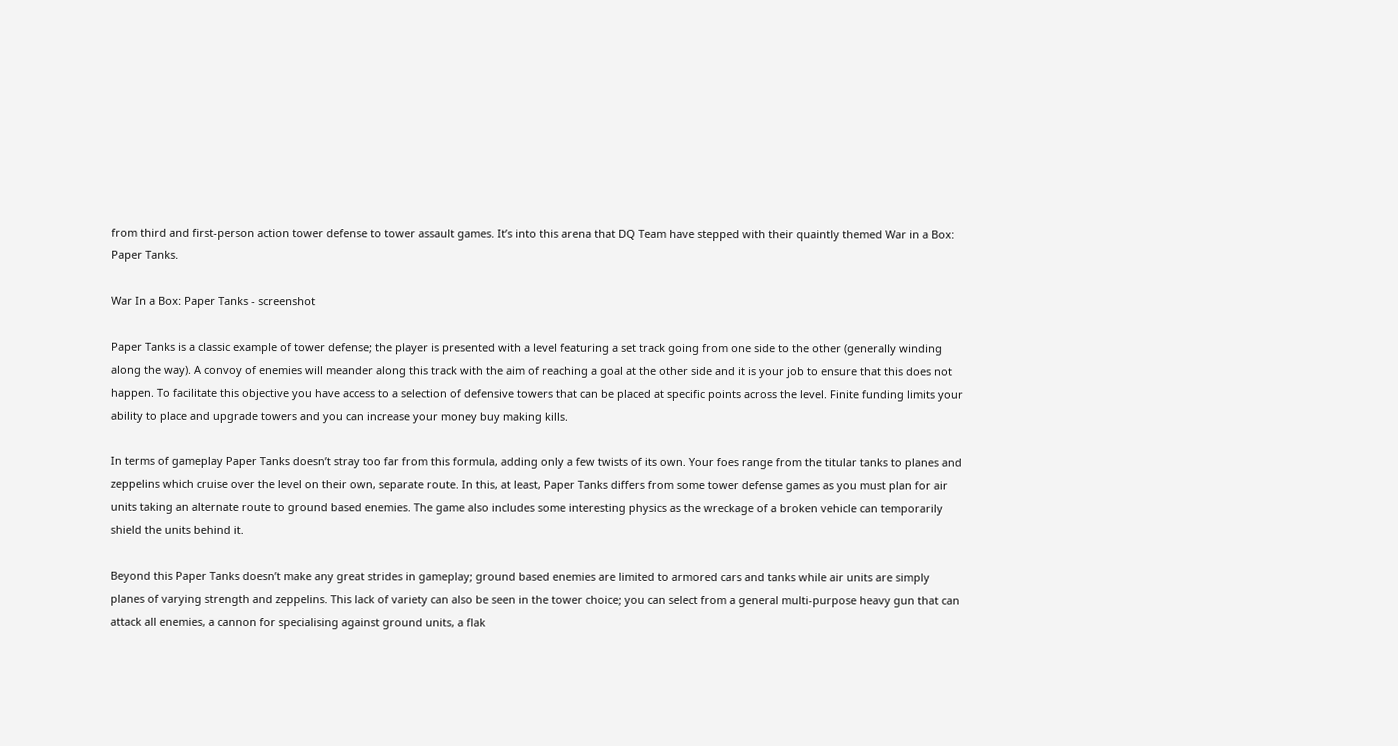from third and first-person action tower defense to tower assault games. It’s into this arena that DQ Team have stepped with their quaintly themed War in a Box: Paper Tanks.

War In a Box: Paper Tanks - screenshot

Paper Tanks is a classic example of tower defense; the player is presented with a level featuring a set track going from one side to the other (generally winding along the way). A convoy of enemies will meander along this track with the aim of reaching a goal at the other side and it is your job to ensure that this does not happen. To facilitate this objective you have access to a selection of defensive towers that can be placed at specific points across the level. Finite funding limits your ability to place and upgrade towers and you can increase your money buy making kills.

In terms of gameplay Paper Tanks doesn’t stray too far from this formula, adding only a few twists of its own. Your foes range from the titular tanks to planes and zeppelins which cruise over the level on their own, separate route. In this, at least, Paper Tanks differs from some tower defense games as you must plan for air units taking an alternate route to ground based enemies. The game also includes some interesting physics as the wreckage of a broken vehicle can temporarily shield the units behind it.

Beyond this Paper Tanks doesn’t make any great strides in gameplay; ground based enemies are limited to armored cars and tanks while air units are simply planes of varying strength and zeppelins. This lack of variety can also be seen in the tower choice; you can select from a general multi-purpose heavy gun that can attack all enemies, a cannon for specialising against ground units, a flak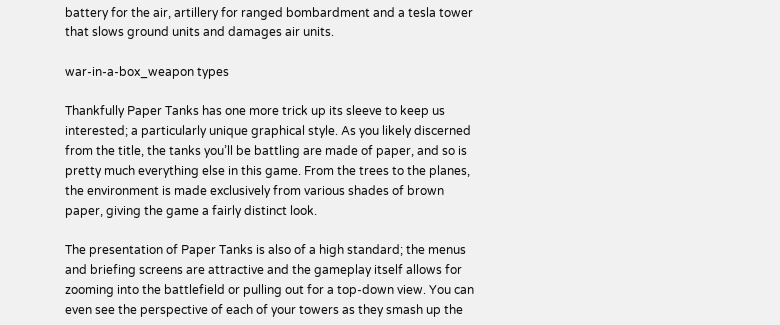battery for the air, artillery for ranged bombardment and a tesla tower that slows ground units and damages air units.

war-in-a-box_weapon types

Thankfully Paper Tanks has one more trick up its sleeve to keep us interested; a particularly unique graphical style. As you likely discerned from the title, the tanks you’ll be battling are made of paper, and so is pretty much everything else in this game. From the trees to the planes, the environment is made exclusively from various shades of brown paper, giving the game a fairly distinct look.

The presentation of Paper Tanks is also of a high standard; the menus and briefing screens are attractive and the gameplay itself allows for zooming into the battlefield or pulling out for a top-down view. You can even see the perspective of each of your towers as they smash up the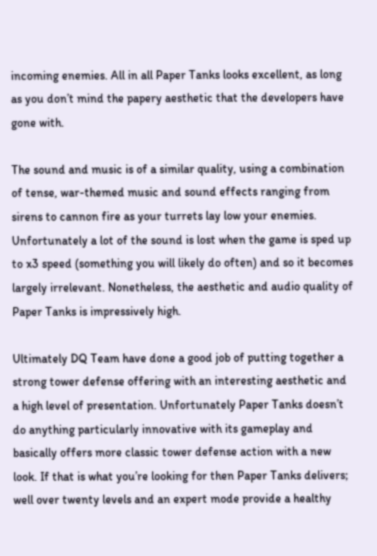incoming enemies. All in all Paper Tanks looks excellent, as long as you don’t mind the papery aesthetic that the developers have gone with.

The sound and music is of a similar quality, using a combination of tense, war-themed music and sound effects ranging from sirens to cannon fire as your turrets lay low your enemies. Unfortunately a lot of the sound is lost when the game is sped up to x3 speed (something you will likely do often) and so it becomes largely irrelevant. Nonetheless, the aesthetic and audio quality of Paper Tanks is impressively high.

Ultimately DQ Team have done a good job of putting together a strong tower defense offering with an interesting aesthetic and a high level of presentation. Unfortunately Paper Tanks doesn’t do anything particularly innovative with its gameplay and basically offers more classic tower defense action with a new look. If that is what you’re looking for then Paper Tanks delivers; well over twenty levels and an expert mode provide a healthy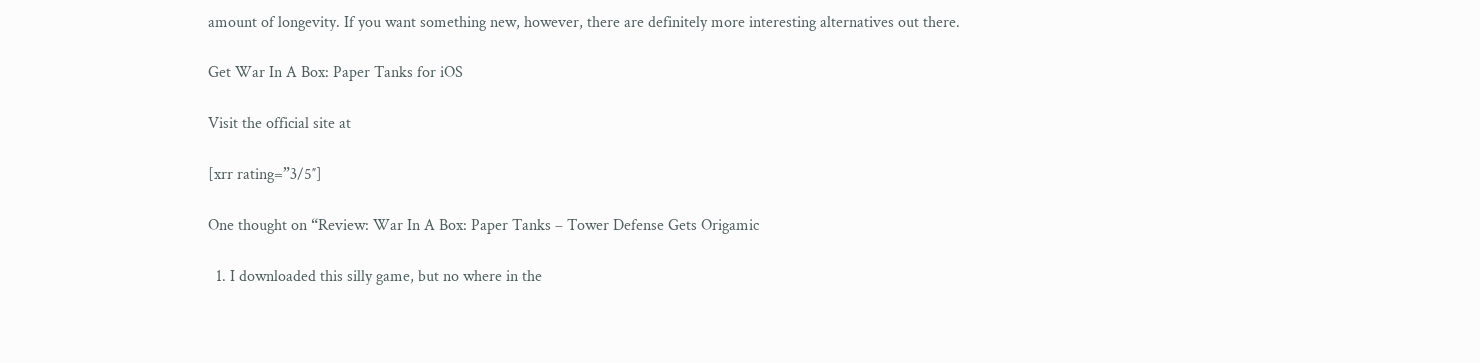amount of longevity. If you want something new, however, there are definitely more interesting alternatives out there.

Get War In A Box: Paper Tanks for iOS

Visit the official site at

[xrr rating=”3/5″]

One thought on “Review: War In A Box: Paper Tanks – Tower Defense Gets Origamic

  1. I downloaded this silly game, but no where in the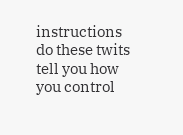instructions do these twits tell you how you control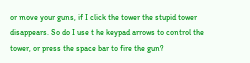or move your guns, if I click the tower the stupid tower disappears. So do I use t he keypad arrows to control the tower, or press the space bar to fire the gun?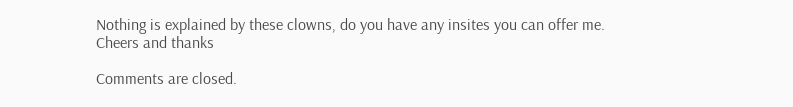Nothing is explained by these clowns, do you have any insites you can offer me. Cheers and thanks

Comments are closed.